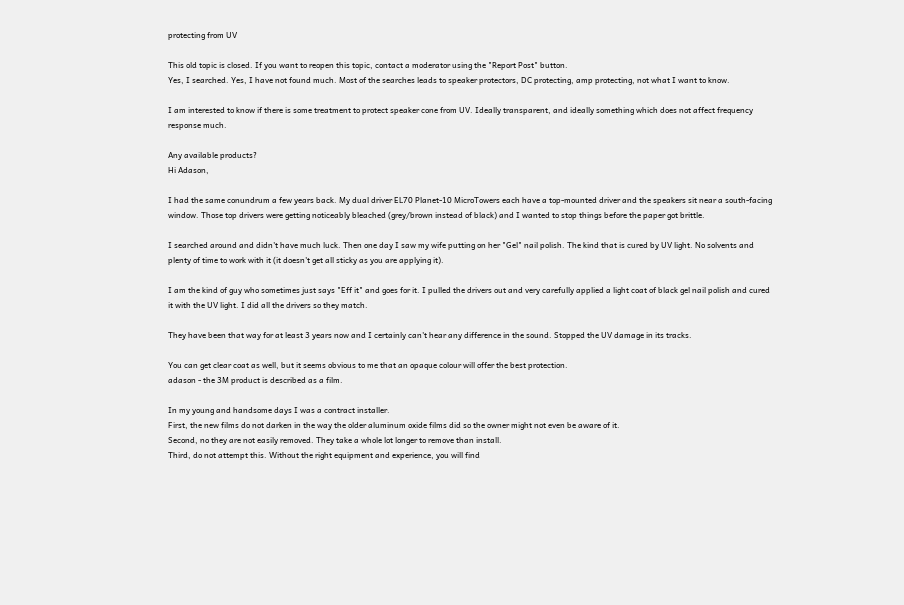protecting from UV

This old topic is closed. If you want to reopen this topic, contact a moderator using the "Report Post" button.
Yes, I searched. Yes, I have not found much. Most of the searches leads to speaker protectors, DC protecting, amp protecting, not what I want to know.

I am interested to know if there is some treatment to protect speaker cone from UV. Ideally transparent, and ideally something which does not affect frequency response much.

Any available products?
Hi Adason,

I had the same conundrum a few years back. My dual driver EL70 Planet-10 MicroTowers each have a top-mounted driver and the speakers sit near a south-facing window. Those top drivers were getting noticeably bleached (grey/brown instead of black) and I wanted to stop things before the paper got brittle.

I searched around and didn't have much luck. Then one day I saw my wife putting on her "Gel" nail polish. The kind that is cured by UV light. No solvents and plenty of time to work with it (it doesn't get all sticky as you are applying it).

I am the kind of guy who sometimes just says "Eff it" and goes for it. I pulled the drivers out and very carefully applied a light coat of black gel nail polish and cured it with the UV light. I did all the drivers so they match.

They have been that way for at least 3 years now and I certainly can't hear any difference in the sound. Stopped the UV damage in its tracks.

You can get clear coat as well, but it seems obvious to me that an opaque colour will offer the best protection.
adason - the 3M product is described as a film.

In my young and handsome days I was a contract installer.
First, the new films do not darken in the way the older aluminum oxide films did so the owner might not even be aware of it.
Second, no they are not easily removed. They take a whole lot longer to remove than install.
Third, do not attempt this. Without the right equipment and experience, you will find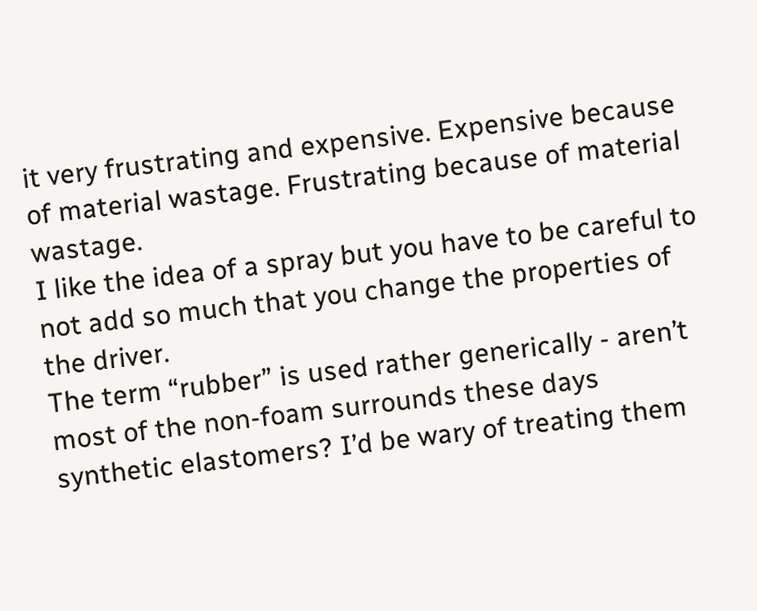it very frustrating and expensive. Expensive because of material wastage. Frustrating because of material wastage.
I like the idea of a spray but you have to be careful to not add so much that you change the properties of the driver.
The term “rubber” is used rather generically - aren’t most of the non-foam surrounds these days synthetic elastomers? I’d be wary of treating them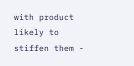with product likely to stiffen them -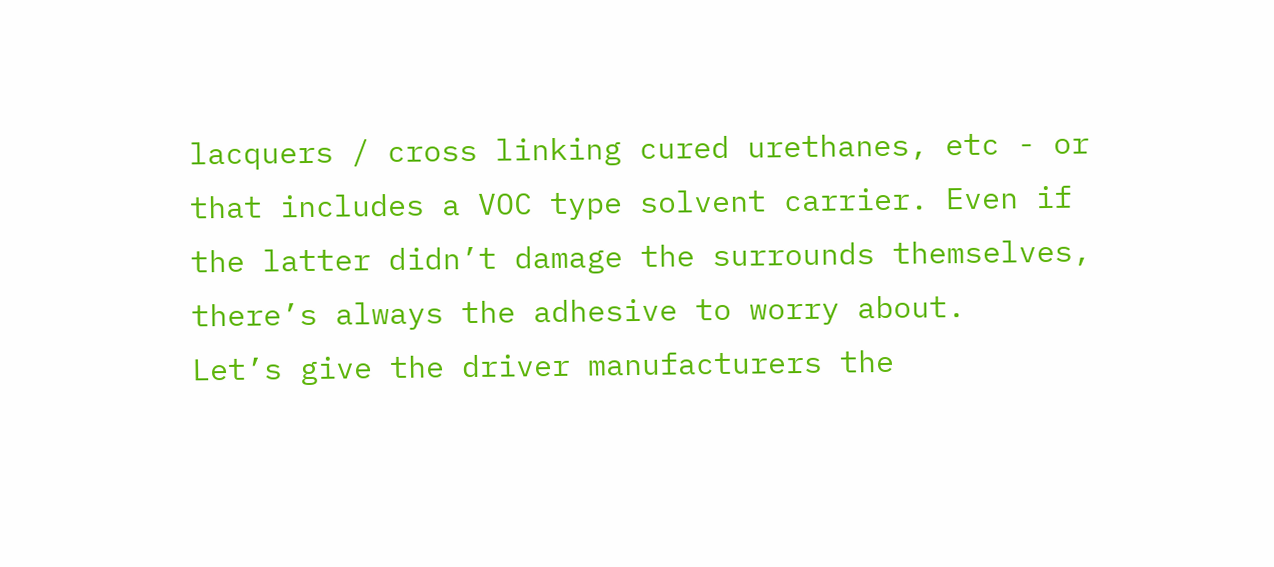lacquers / cross linking cured urethanes, etc - or that includes a VOC type solvent carrier. Even if the latter didn’t damage the surrounds themselves, there’s always the adhesive to worry about.
Let’s give the driver manufacturers the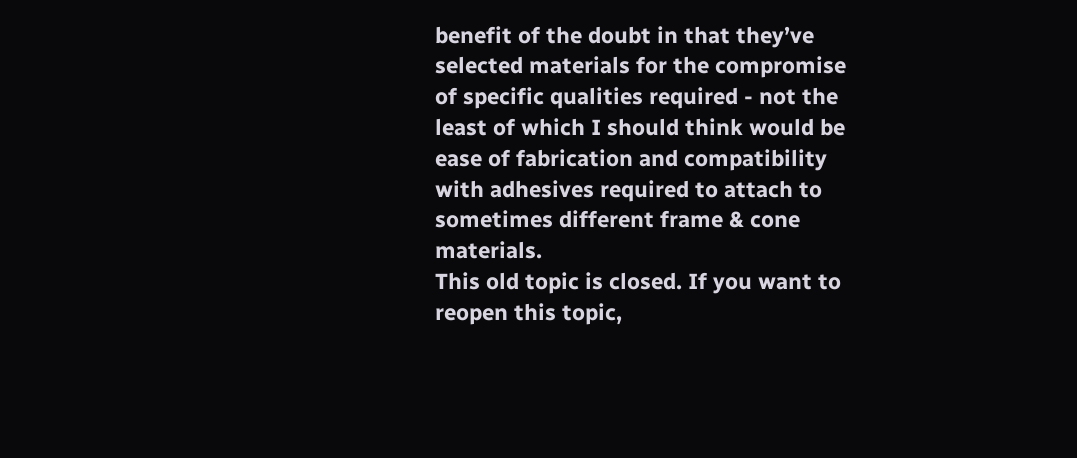benefit of the doubt in that they’ve selected materials for the compromise of specific qualities required - not the least of which I should think would be ease of fabrication and compatibility with adhesives required to attach to sometimes different frame & cone materials.
This old topic is closed. If you want to reopen this topic,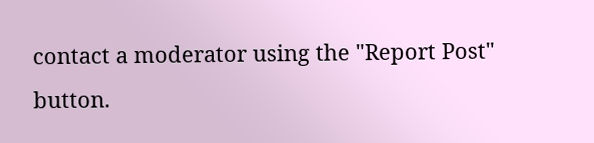contact a moderator using the "Report Post" button.